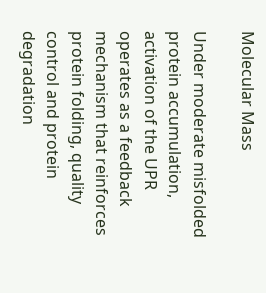Molecular Mass

Under moderate misfolded protein accumulation, activation of the UPR operates as a feedback mechanism that reinforces protein folding, quality control and protein degradation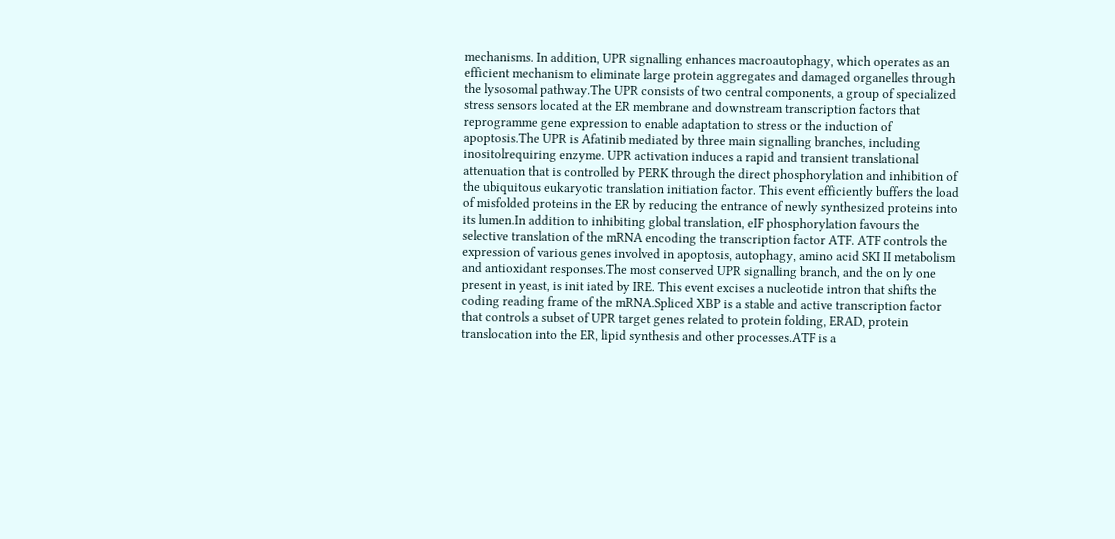mechanisms. In addition, UPR signalling enhances macroautophagy, which operates as an efficient mechanism to eliminate large protein aggregates and damaged organelles through the lysosomal pathway.The UPR consists of two central components, a group of specialized stress sensors located at the ER membrane and downstream transcription factors that reprogramme gene expression to enable adaptation to stress or the induction of apoptosis.The UPR is Afatinib mediated by three main signalling branches, including inositolrequiring enzyme. UPR activation induces a rapid and transient translational attenuation that is controlled by PERK through the direct phosphorylation and inhibition of the ubiquitous eukaryotic translation initiation factor. This event efficiently buffers the load of misfolded proteins in the ER by reducing the entrance of newly synthesized proteins into its lumen.In addition to inhibiting global translation, eIF phosphorylation favours the selective translation of the mRNA encoding the transcription factor ATF. ATF controls the expression of various genes involved in apoptosis, autophagy, amino acid SKI II metabolism and antioxidant responses.The most conserved UPR signalling branch, and the on ly one present in yeast, is init iated by IRE. This event excises a nucleotide intron that shifts the coding reading frame of the mRNA.Spliced XBP is a stable and active transcription factor that controls a subset of UPR target genes related to protein folding, ERAD, protein translocation into the ER, lipid synthesis and other processes.ATF is a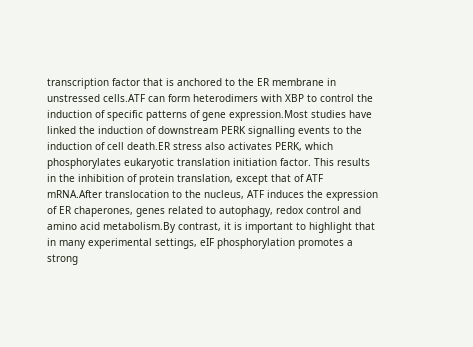transcription factor that is anchored to the ER membrane in unstressed cells.ATF can form heterodimers with XBP to control the induction of specific patterns of gene expression.Most studies have linked the induction of downstream PERK signalling events to the induction of cell death.ER stress also activates PERK, which phosphorylates eukaryotic translation initiation factor. This results in the inhibition of protein translation, except that of ATF mRNA.After translocation to the nucleus, ATF induces the expression of ER chaperones, genes related to autophagy, redox control and amino acid metabolism.By contrast, it is important to highlight that in many experimental settings, eIF phosphorylation promotes a strong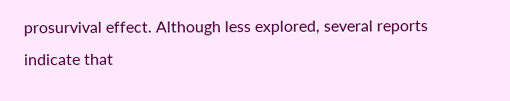prosurvival effect. Although less explored, several reports indicate that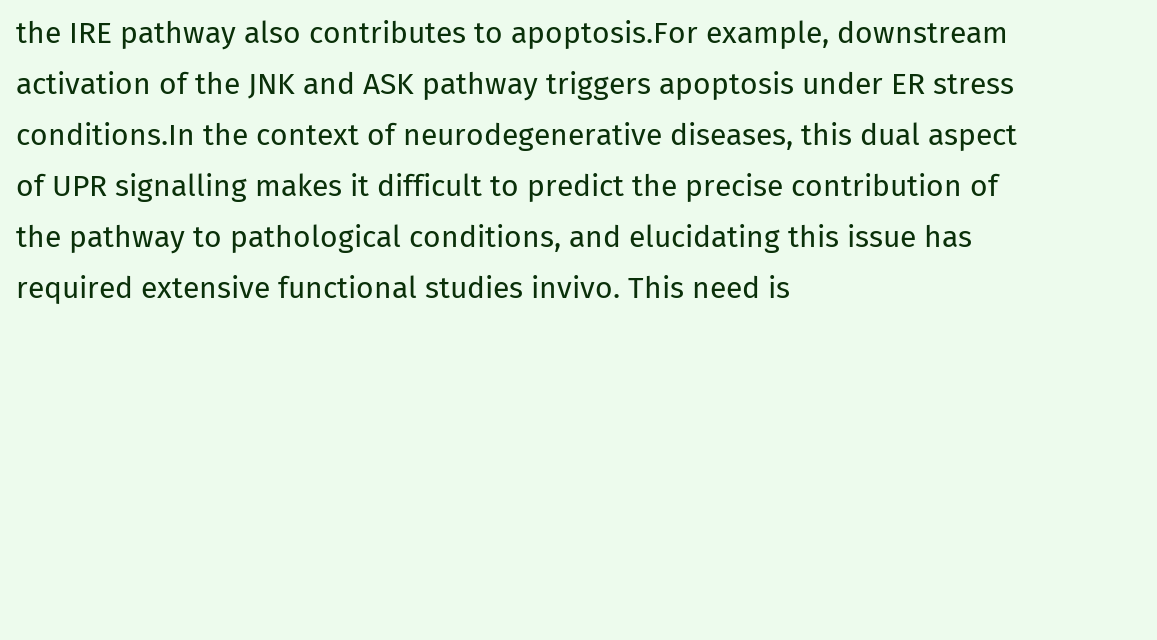the IRE pathway also contributes to apoptosis.For example, downstream activation of the JNK and ASK pathway triggers apoptosis under ER stress conditions.In the context of neurodegenerative diseases, this dual aspect of UPR signalling makes it difficult to predict the precise contribution of the pathway to pathological conditions, and elucidating this issue has required extensive functional studies invivo. This need is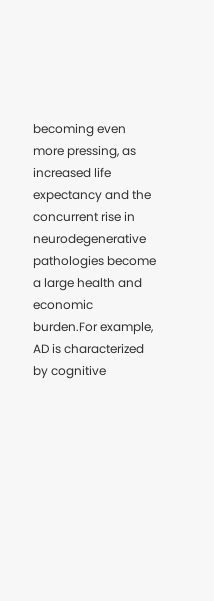becoming even more pressing, as increased life expectancy and the concurrent rise in neurodegenerative pathologies become a large health and economic burden.For example, AD is characterized by cognitive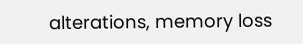alterations, memory loss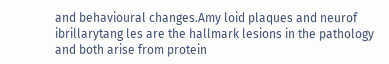and behavioural changes.Amy loid plaques and neurof ibrillarytang les are the hallmark lesions in the pathology and both arise from protein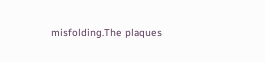misfolding.The plaques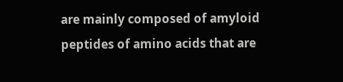are mainly composed of amyloid peptides of amino acids that are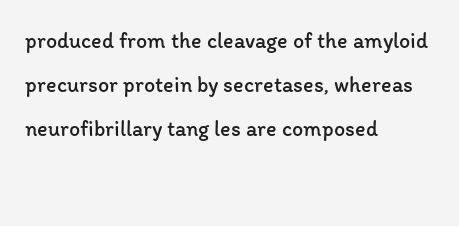produced from the cleavage of the amyloid precursor protein by secretases, whereas neurofibrillary tang les are composed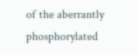of the aberrantly phosphorylated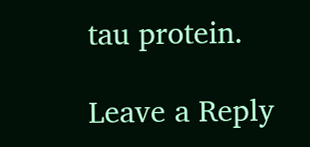tau protein.

Leave a Reply